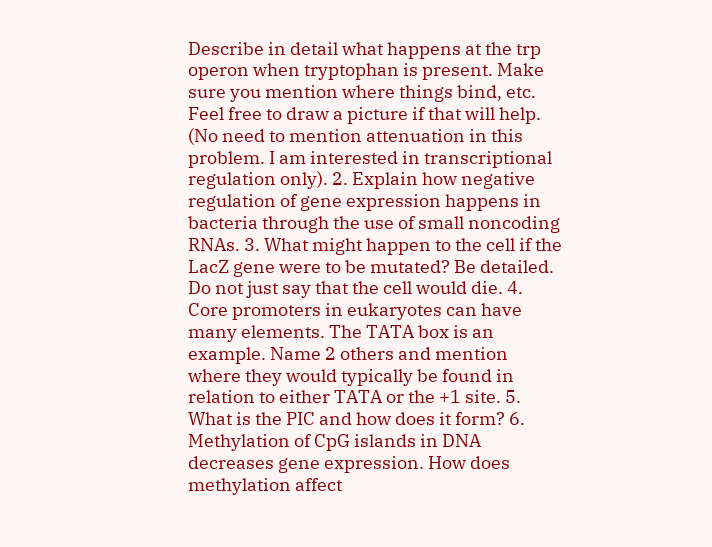Describe in detail what happens at the trp operon when tryptophan is present. Make sure you mention where things bind, etc. Feel free to draw a picture if that will help. (No need to mention attenuation in this problem. I am interested in transcriptional regulation only). 2. Explain how negative regulation of gene expression happens in bacteria through the use of small noncoding RNAs. 3. What might happen to the cell if the LacZ gene were to be mutated? Be detailed. Do not just say that the cell would die. 4. Core promoters in eukaryotes can have many elements. The TATA box is an example. Name 2 others and mention where they would typically be found in relation to either TATA or the +1 site. 5. What is the PIC and how does it form? 6. Methylation of CpG islands in DNA decreases gene expression. How does methylation affect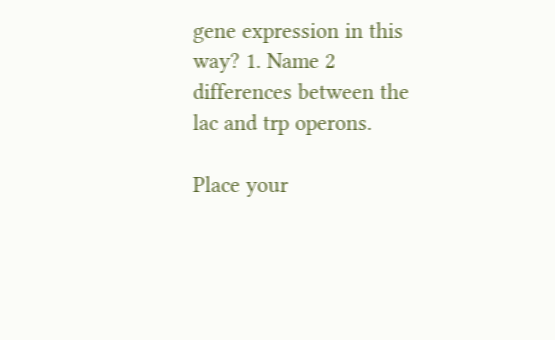gene expression in this way? 1. Name 2 differences between the lac and trp operons.

Place your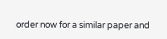order now for a similar paper and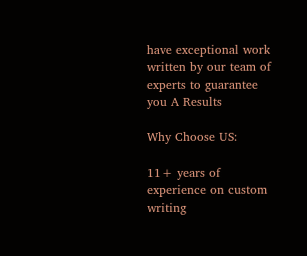have exceptional work written by our team of experts to guarantee you A Results

Why Choose US:

11+ years of experience on custom writing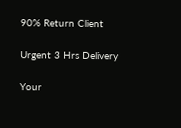90% Return Client

Urgent 3 Hrs Delivery

Your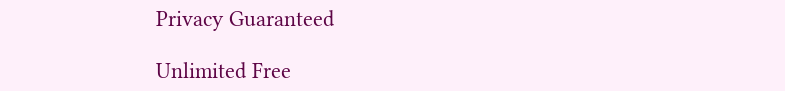Privacy Guaranteed

Unlimited Free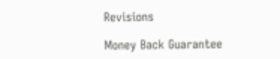Revisions

Money Back Guarantee